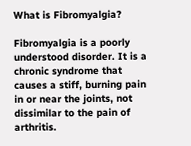What is Fibromyalgia?

Fibromyalgia is a poorly understood disorder. It is a chronic syndrome that causes a stiff, burning pain in or near the joints, not dissimilar to the pain of arthritis.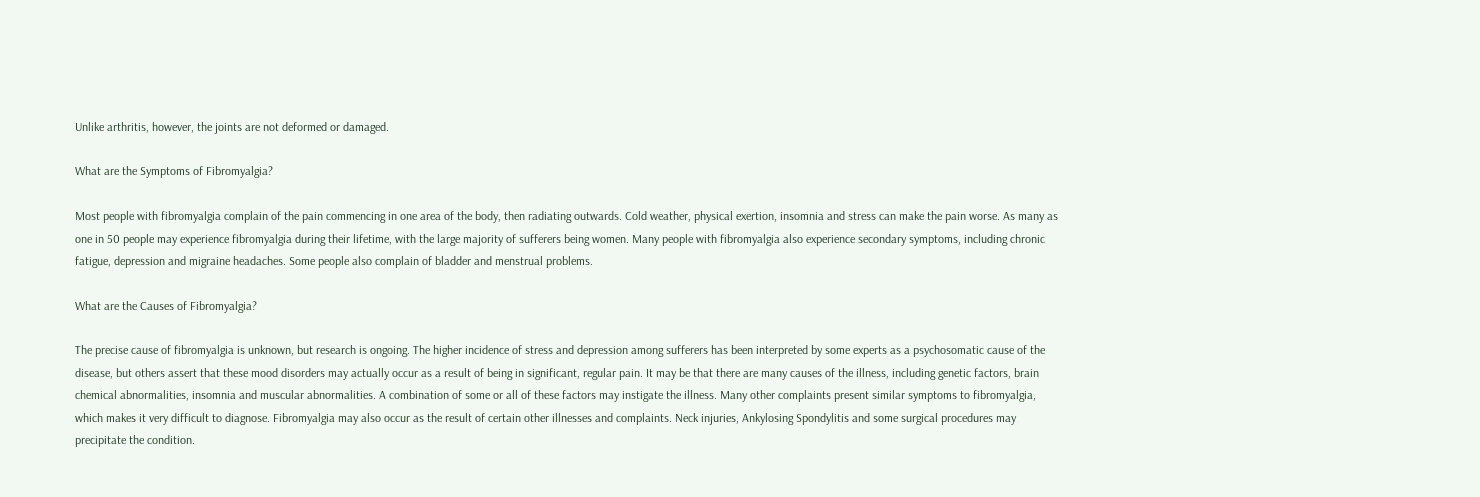Unlike arthritis, however, the joints are not deformed or damaged.

What are the Symptoms of Fibromyalgia?

Most people with fibromyalgia complain of the pain commencing in one area of the body, then radiating outwards. Cold weather, physical exertion, insomnia and stress can make the pain worse. As many as one in 50 people may experience fibromyalgia during their lifetime, with the large majority of sufferers being women. Many people with fibromyalgia also experience secondary symptoms, including chronic fatigue, depression and migraine headaches. Some people also complain of bladder and menstrual problems.

What are the Causes of Fibromyalgia?

The precise cause of fibromyalgia is unknown, but research is ongoing. The higher incidence of stress and depression among sufferers has been interpreted by some experts as a psychosomatic cause of the disease, but others assert that these mood disorders may actually occur as a result of being in significant, regular pain. It may be that there are many causes of the illness, including genetic factors, brain chemical abnormalities, insomnia and muscular abnormalities. A combination of some or all of these factors may instigate the illness. Many other complaints present similar symptoms to fibromyalgia, which makes it very difficult to diagnose. Fibromyalgia may also occur as the result of certain other illnesses and complaints. Neck injuries, Ankylosing Spondylitis and some surgical procedures may precipitate the condition.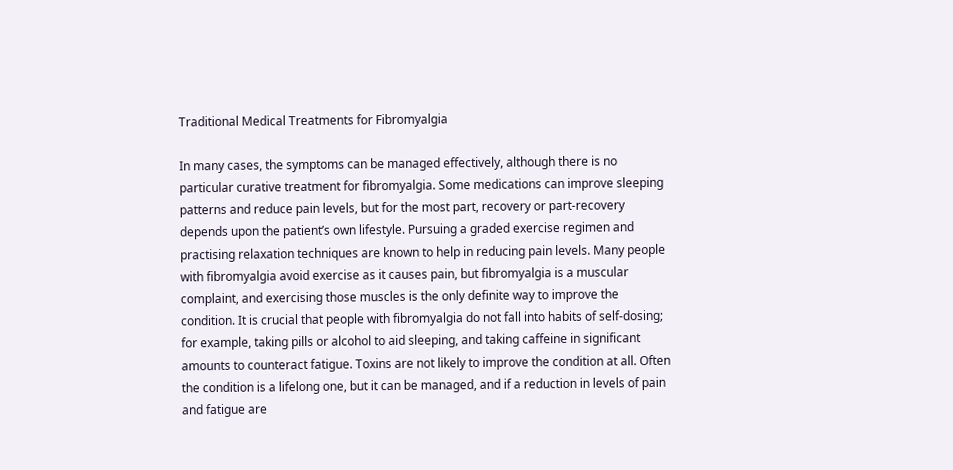Traditional Medical Treatments for Fibromyalgia

In many cases, the symptoms can be managed effectively, although there is no particular curative treatment for fibromyalgia. Some medications can improve sleeping patterns and reduce pain levels, but for the most part, recovery or part-recovery depends upon the patient’s own lifestyle. Pursuing a graded exercise regimen and practising relaxation techniques are known to help in reducing pain levels. Many people with fibromyalgia avoid exercise as it causes pain, but fibromyalgia is a muscular complaint, and exercising those muscles is the only definite way to improve the condition. It is crucial that people with fibromyalgia do not fall into habits of self-dosing; for example, taking pills or alcohol to aid sleeping, and taking caffeine in significant amounts to counteract fatigue. Toxins are not likely to improve the condition at all. Often the condition is a lifelong one, but it can be managed, and if a reduction in levels of pain and fatigue are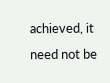achieved, it need not be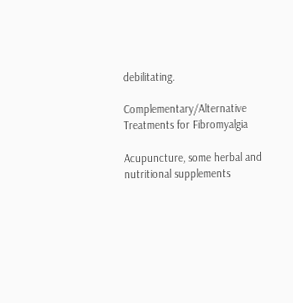debilitating.

Complementary/Alternative Treatments for Fibromyalgia

Acupuncture, some herbal and nutritional supplements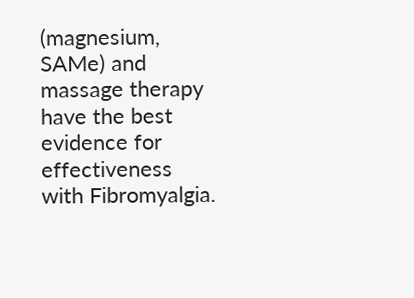(magnesium, SAMe) and massage therapy have the best evidence for effectiveness with Fibromyalgia.